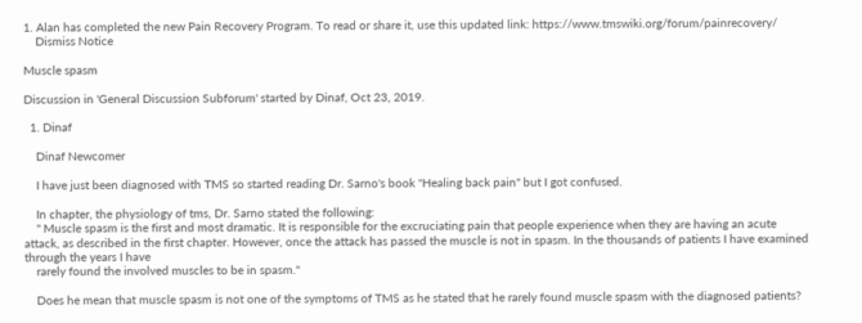1. Alan has completed the new Pain Recovery Program. To read or share it, use this updated link: https://www.tmswiki.org/forum/painrecovery/
    Dismiss Notice

Muscle spasm

Discussion in 'General Discussion Subforum' started by Dinaf, Oct 23, 2019.

  1. Dinaf

    Dinaf Newcomer

    I have just been diagnosed with TMS so started reading Dr. Sarno's book "Healing back pain" but I got confused.

    In chapter, the physiology of tms, Dr. Sarno stated the following:
    " Muscle spasm is the first and most dramatic. It is responsible for the excruciating pain that people experience when they are having an acute attack, as described in the first chapter. However, once the attack has passed the muscle is not in spasm. In the thousands of patients I have examined through the years I have
    rarely found the involved muscles to be in spasm."

    Does he mean that muscle spasm is not one of the symptoms of TMS as he stated that he rarely found muscle spasm with the diagnosed patients?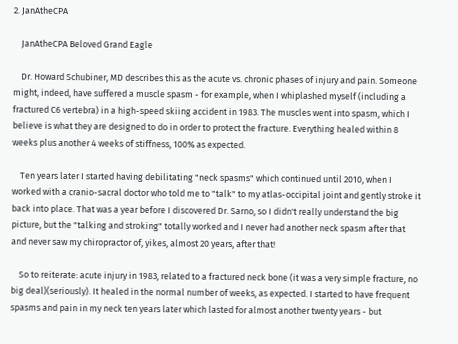2. JanAtheCPA

    JanAtheCPA Beloved Grand Eagle

    Dr. Howard Schubiner, MD describes this as the acute vs. chronic phases of injury and pain. Someone might, indeed, have suffered a muscle spasm - for example, when I whiplashed myself (including a fractured C6 vertebra) in a high-speed skiing accident in 1983. The muscles went into spasm, which I believe is what they are designed to do in order to protect the fracture. Everything healed within 8 weeks plus another 4 weeks of stiffness, 100% as expected.

    Ten years later I started having debilitating "neck spasms" which continued until 2010, when I worked with a cranio-sacral doctor who told me to "talk" to my atlas-occipital joint and gently stroke it back into place. That was a year before I discovered Dr. Sarno, so I didn't really understand the big picture, but the "talking and stroking" totally worked and I never had another neck spasm after that and never saw my chiropractor of, yikes, almost 20 years, after that!

    So to reiterate: acute injury in 1983, related to a fractured neck bone (it was a very simple fracture, no big deal)(seriously). It healed in the normal number of weeks, as expected. I started to have frequent spasms and pain in my neck ten years later which lasted for almost another twenty years - but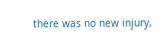there was no new injury,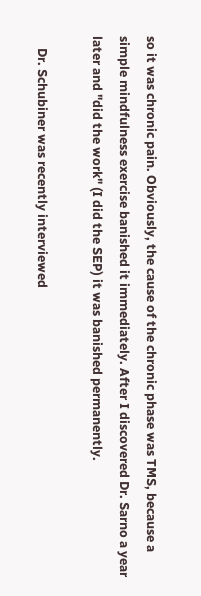so it was chronic pain. Obviously, the cause of the chronic phase was TMS, because a simple mindfulness exercise banished it immediately. After I discovered Dr. Sarno a year later and "did the work" (I did the SEP) it was banished permanently.

    Dr. Schubiner was recently interviewed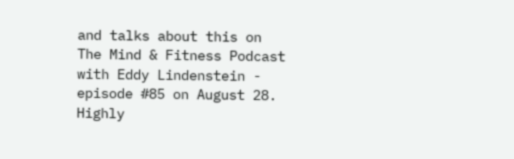and talks about this on The Mind & Fitness Podcast with Eddy Lindenstein - episode #85 on August 28. Highly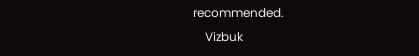recommended.
    Vizbuk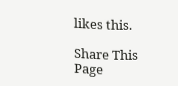likes this.

Share This Page